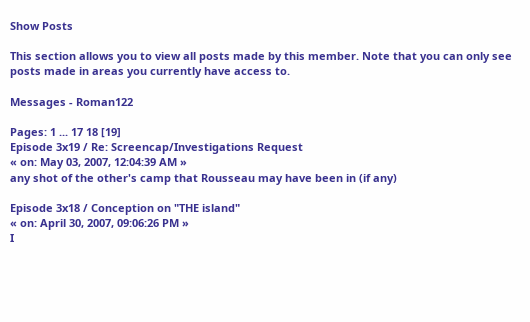Show Posts

This section allows you to view all posts made by this member. Note that you can only see posts made in areas you currently have access to.

Messages - Roman122

Pages: 1 ... 17 18 [19]
Episode 3x19 / Re: Screencap/Investigations Request
« on: May 03, 2007, 12:04:39 AM »
any shot of the other's camp that Rousseau may have been in (if any)

Episode 3x18 / Conception on "THE island"
« on: April 30, 2007, 09:06:26 PM »
I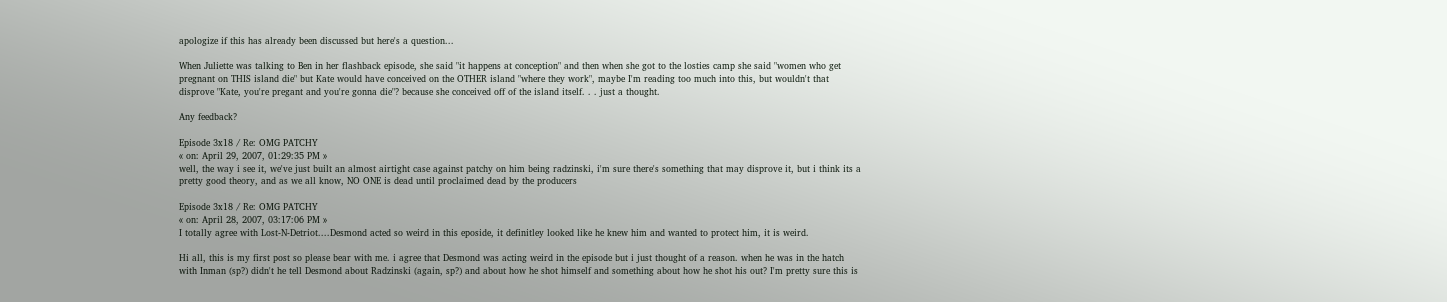apologize if this has already been discussed but here's a question...

When Juliette was talking to Ben in her flashback episode, she said "it happens at conception" and then when she got to the losties camp she said "women who get pregnant on THIS island die" but Kate would have conceived on the OTHER island "where they work", maybe I'm reading too much into this, but wouldn't that disprove "Kate, you're pregant and you're gonna die"? because she conceived off of the island itself. . . just a thought.

Any feedback?

Episode 3x18 / Re: OMG PATCHY
« on: April 29, 2007, 01:29:35 PM »
well, the way i see it, we've just built an almost airtight case against patchy on him being radzinski, i'm sure there's something that may disprove it, but i think its a pretty good theory, and as we all know, NO ONE is dead until proclaimed dead by the producers

Episode 3x18 / Re: OMG PATCHY
« on: April 28, 2007, 03:17:06 PM »
I totally agree with Lost-N-Detriot....Desmond acted so weird in this eposide, it definitley looked like he knew him and wanted to protect him, it is weird.

Hi all, this is my first post so please bear with me. i agree that Desmond was acting weird in the episode but i just thought of a reason. when he was in the hatch with Inman (sp?) didn't he tell Desmond about Radzinski (again, sp?) and about how he shot himself and something about how he shot his out? I'm pretty sure this is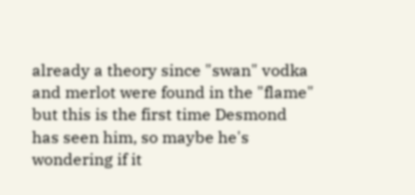already a theory since "swan" vodka and merlot were found in the "flame" but this is the first time Desmond has seen him, so maybe he's wondering if it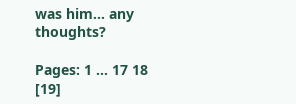was him... any thoughts?

Pages: 1 ... 17 18 [19]